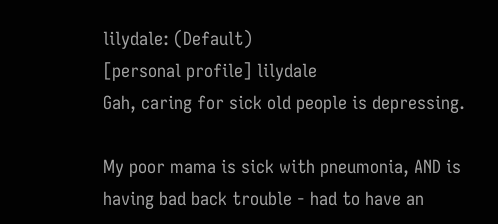lilydale: (Default)
[personal profile] lilydale
Gah, caring for sick old people is depressing.

My poor mama is sick with pneumonia, AND is having bad back trouble - had to have an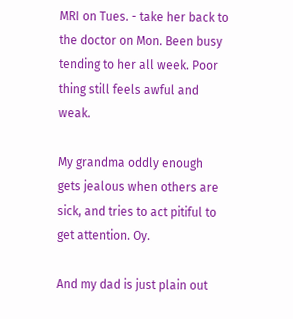MRI on Tues. - take her back to the doctor on Mon. Been busy tending to her all week. Poor thing still feels awful and weak.

My grandma oddly enough gets jealous when others are sick, and tries to act pitiful to get attention. Oy.

And my dad is just plain out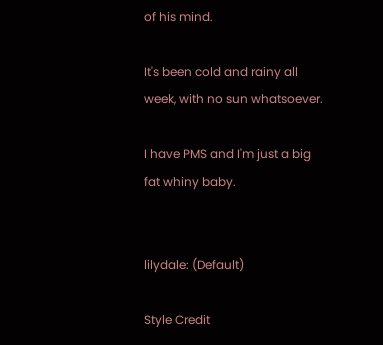of his mind.

It's been cold and rainy all week, with no sun whatsoever.

I have PMS and I'm just a big fat whiny baby.


lilydale: (Default)

Style Credit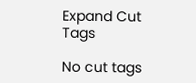Expand Cut Tags

No cut tags